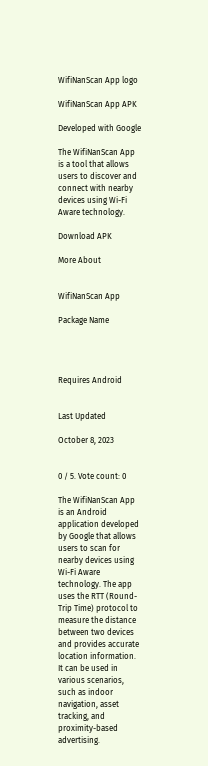WifiNanScan App logo

WifiNanScan App APK

Developed with Google

The WifiNanScan App is a tool that allows users to discover and connect with nearby devices using Wi-Fi Aware technology.

Download APK

More About


WifiNanScan App

Package Name




Requires Android


Last Updated

October 8, 2023


0 / 5. Vote count: 0

The WifiNanScan App is an Android application developed by Google that allows users to scan for nearby devices using Wi-Fi Aware technology. The app uses the RTT (Round-Trip Time) protocol to measure the distance between two devices and provides accurate location information. It can be used in various scenarios, such as indoor navigation, asset tracking, and proximity-based advertising.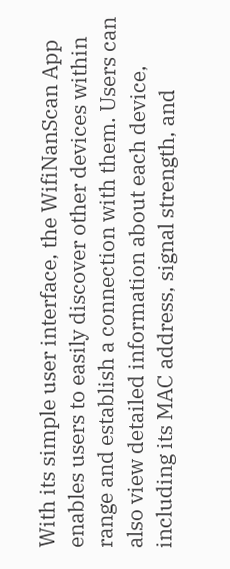With its simple user interface, the WifiNanScan App enables users to easily discover other devices within range and establish a connection with them. Users can also view detailed information about each device, including its MAC address, signal strength, and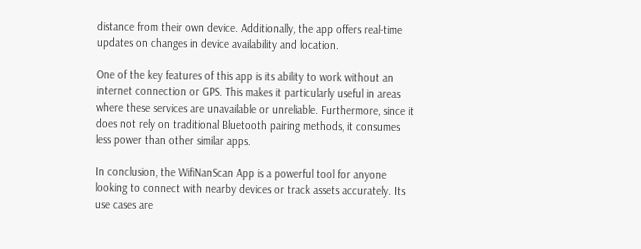distance from their own device. Additionally, the app offers real-time updates on changes in device availability and location.

One of the key features of this app is its ability to work without an internet connection or GPS. This makes it particularly useful in areas where these services are unavailable or unreliable. Furthermore, since it does not rely on traditional Bluetooth pairing methods, it consumes less power than other similar apps.

In conclusion, the WifiNanScan App is a powerful tool for anyone looking to connect with nearby devices or track assets accurately. Its use cases are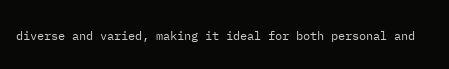diverse and varied, making it ideal for both personal and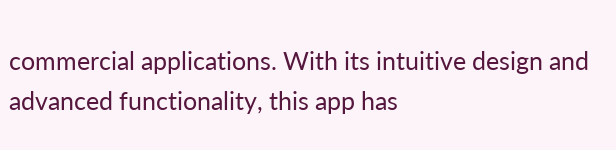commercial applications. With its intuitive design and advanced functionality, this app has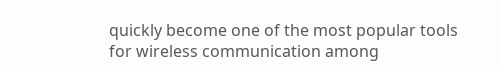quickly become one of the most popular tools for wireless communication among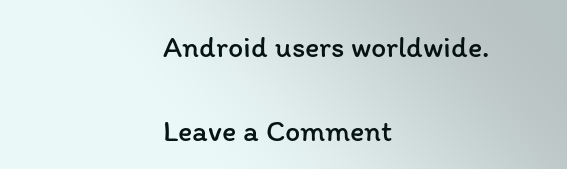Android users worldwide.

Leave a Comment